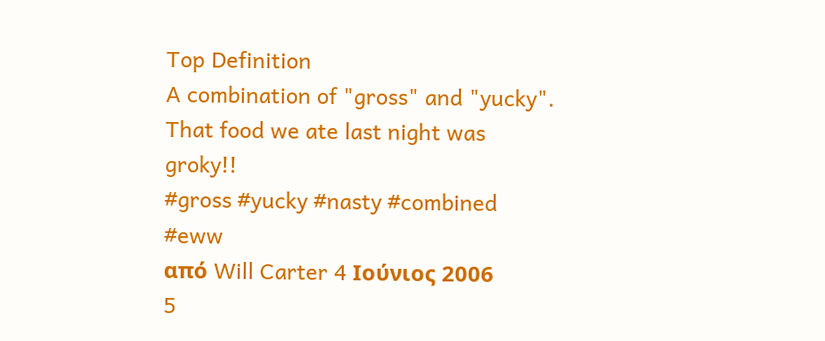Top Definition
A combination of "gross" and "yucky".
That food we ate last night was groky!!
#gross #yucky #nasty #combined #eww
από Will Carter 4 Ιούνιος 2006
5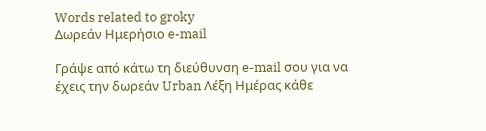Words related to groky
Δωρεάν Ημερήσιο e-mail

Γράψε από κάτω τη διεύθυνση e-mail σου για να έχεις την δωρεάν Urban Λέξη Ημέρας κάθε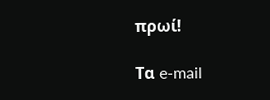πρωί!

Τα e-mail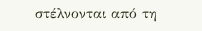στέλνονται από τη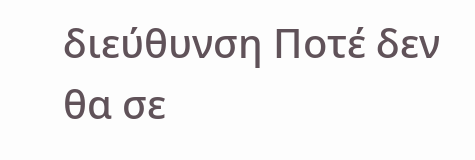διεύθυνση Ποτέ δεν θα σε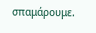σπαμάρουμε.